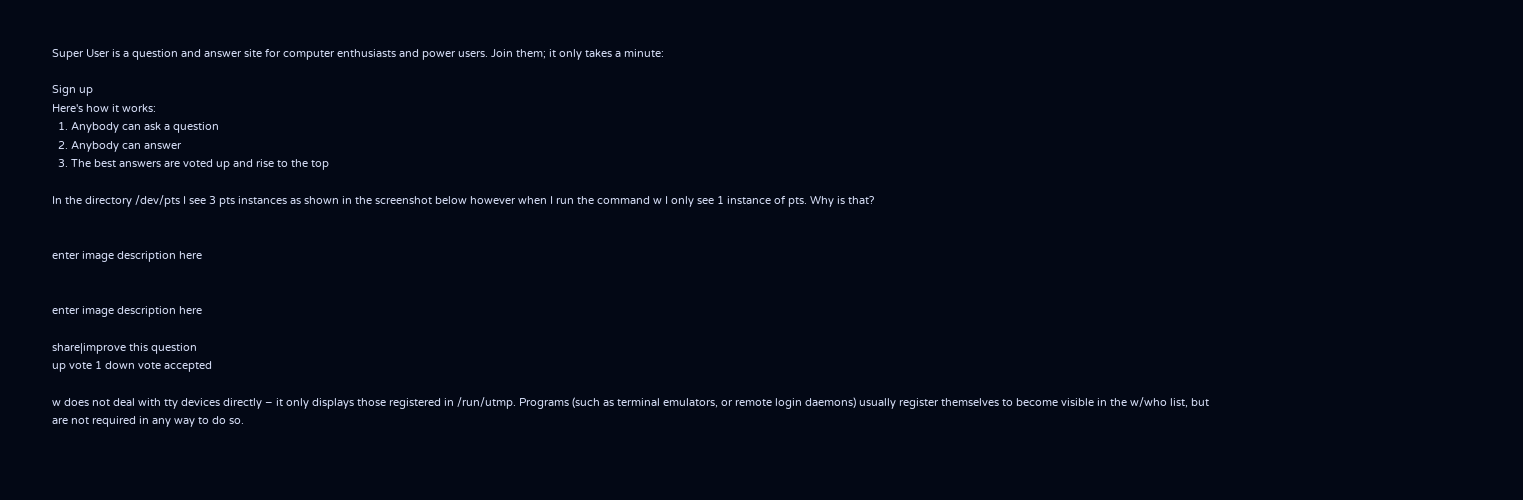Super User is a question and answer site for computer enthusiasts and power users. Join them; it only takes a minute:

Sign up
Here's how it works:
  1. Anybody can ask a question
  2. Anybody can answer
  3. The best answers are voted up and rise to the top

In the directory /dev/pts I see 3 pts instances as shown in the screenshot below however when I run the command w I only see 1 instance of pts. Why is that?


enter image description here


enter image description here

share|improve this question
up vote 1 down vote accepted

w does not deal with tty devices directly – it only displays those registered in /run/utmp. Programs (such as terminal emulators, or remote login daemons) usually register themselves to become visible in the w/who list, but are not required in any way to do so.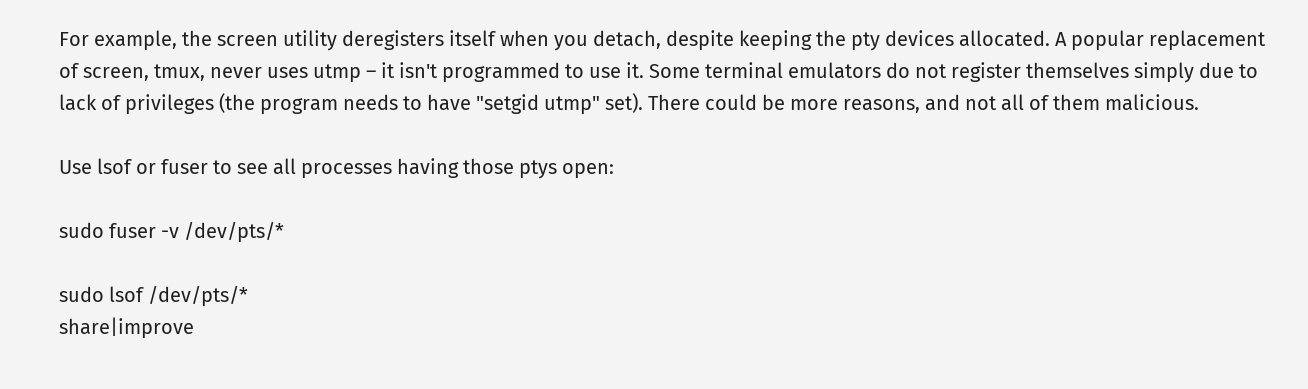For example, the screen utility deregisters itself when you detach, despite keeping the pty devices allocated. A popular replacement of screen, tmux, never uses utmp – it isn't programmed to use it. Some terminal emulators do not register themselves simply due to lack of privileges (the program needs to have "setgid utmp" set). There could be more reasons, and not all of them malicious.

Use lsof or fuser to see all processes having those ptys open:

sudo fuser -v /dev/pts/*

sudo lsof /dev/pts/*
share|improve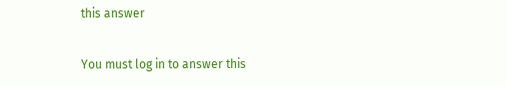this answer

You must log in to answer this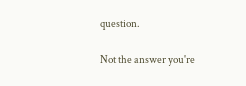question.

Not the answer you're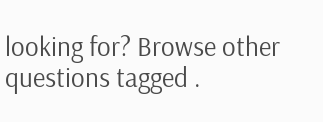looking for? Browse other questions tagged .